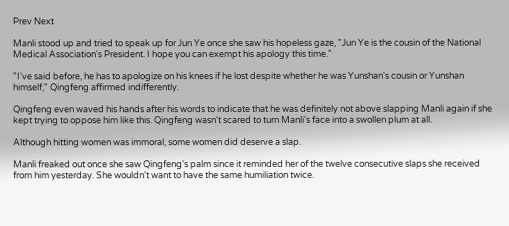Prev Next

Manli stood up and tried to speak up for Jun Ye once she saw his hopeless gaze, "Jun Ye is the cousin of the National Medical Association's President. I hope you can exempt his apology this time."

"I've said before, he has to apologize on his knees if he lost despite whether he was Yunshan's cousin or Yunshan himself," Qingfeng affirmed indifferently.

Qingfeng even waved his hands after his words to indicate that he was definitely not above slapping Manli again if she kept trying to oppose him like this. Qingfeng wasn't scared to turn Manli's face into a swollen plum at all.

Although hitting women was immoral, some women did deserve a slap.

Manli freaked out once she saw Qingfeng's palm since it reminded her of the twelve consecutive slaps she received from him yesterday. She wouldn't want to have the same humiliation twice.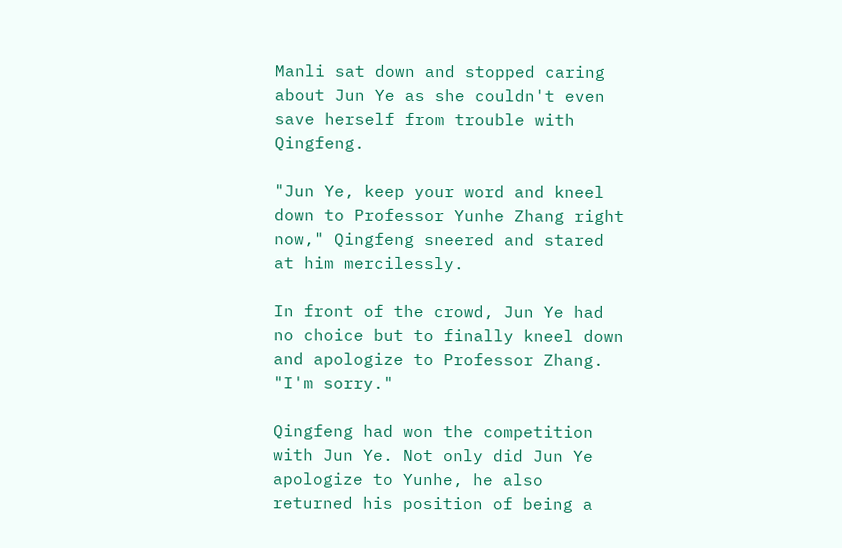Manli sat down and stopped caring about Jun Ye as she couldn't even save herself from trouble with Qingfeng.

"Jun Ye, keep your word and kneel down to Professor Yunhe Zhang right now," Qingfeng sneered and stared at him mercilessly.

In front of the crowd, Jun Ye had no choice but to finally kneel down and apologize to Professor Zhang. "I'm sorry."

Qingfeng had won the competition with Jun Ye. Not only did Jun Ye apologize to Yunhe, he also returned his position of being a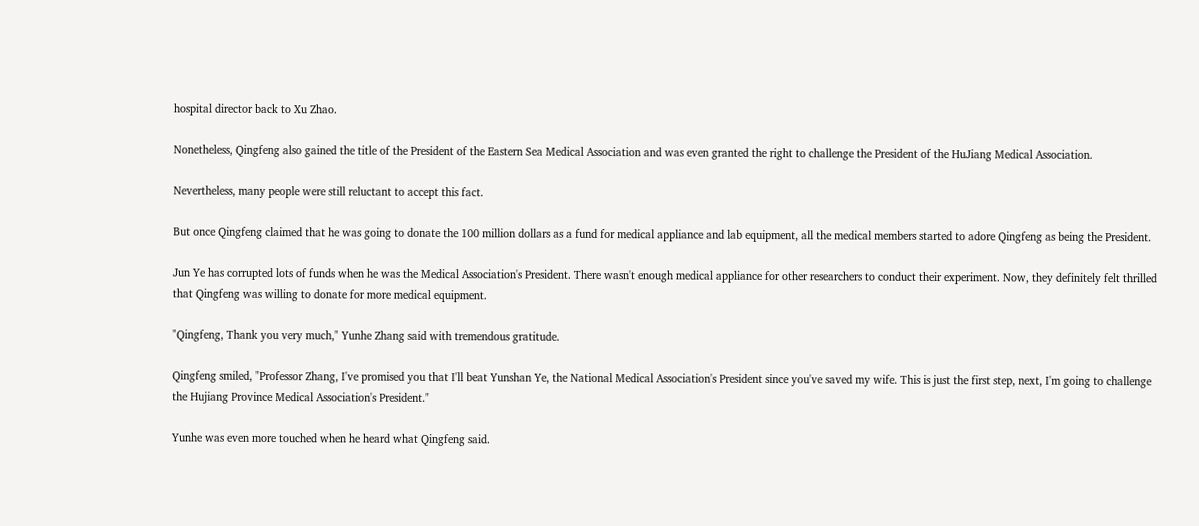hospital director back to Xu Zhao.

Nonetheless, Qingfeng also gained the title of the President of the Eastern Sea Medical Association and was even granted the right to challenge the President of the HuJiang Medical Association.

Nevertheless, many people were still reluctant to accept this fact.

But once Qingfeng claimed that he was going to donate the 100 million dollars as a fund for medical appliance and lab equipment, all the medical members started to adore Qingfeng as being the President.

Jun Ye has corrupted lots of funds when he was the Medical Association's President. There wasn't enough medical appliance for other researchers to conduct their experiment. Now, they definitely felt thrilled that Qingfeng was willing to donate for more medical equipment.

"Qingfeng, Thank you very much," Yunhe Zhang said with tremendous gratitude.

Qingfeng smiled, "Professor Zhang, I've promised you that I'll beat Yunshan Ye, the National Medical Association's President since you've saved my wife. This is just the first step, next, I'm going to challenge the Hujiang Province Medical Association's President."

Yunhe was even more touched when he heard what Qingfeng said.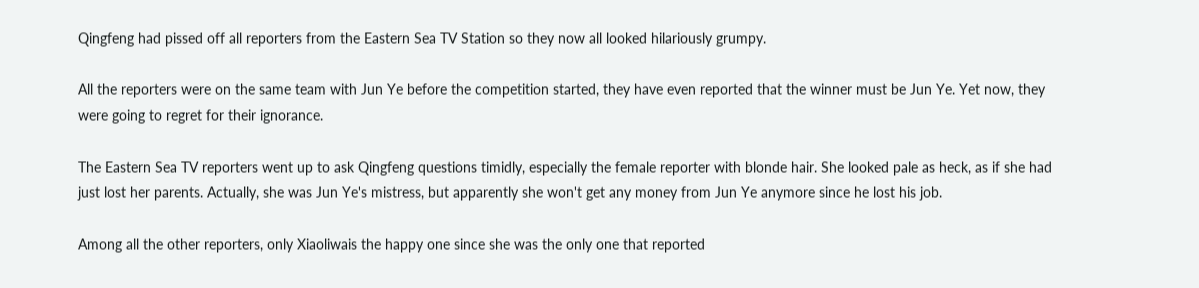Qingfeng had pissed off all reporters from the Eastern Sea TV Station so they now all looked hilariously grumpy.

All the reporters were on the same team with Jun Ye before the competition started, they have even reported that the winner must be Jun Ye. Yet now, they were going to regret for their ignorance.

The Eastern Sea TV reporters went up to ask Qingfeng questions timidly, especially the female reporter with blonde hair. She looked pale as heck, as if she had just lost her parents. Actually, she was Jun Ye's mistress, but apparently she won't get any money from Jun Ye anymore since he lost his job.

Among all the other reporters, only Xiaoliwais the happy one since she was the only one that reported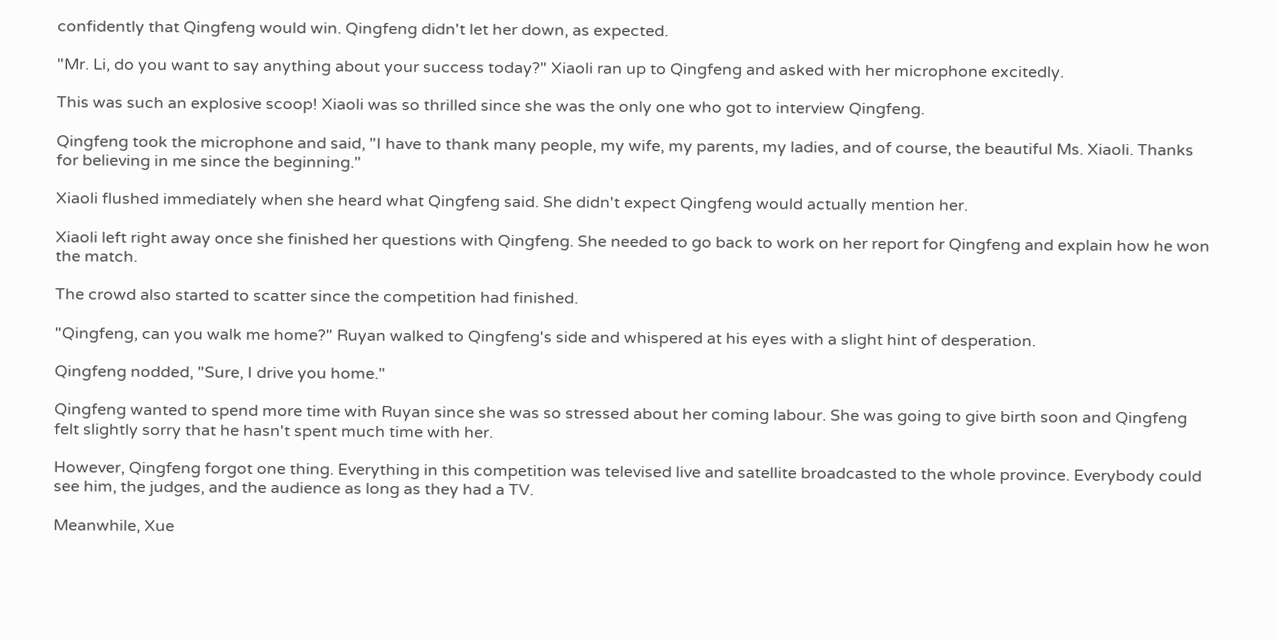confidently that Qingfeng would win. Qingfeng didn't let her down, as expected.

"Mr. Li, do you want to say anything about your success today?" Xiaoli ran up to Qingfeng and asked with her microphone excitedly.

This was such an explosive scoop! Xiaoli was so thrilled since she was the only one who got to interview Qingfeng.

Qingfeng took the microphone and said, "I have to thank many people, my wife, my parents, my ladies, and of course, the beautiful Ms. Xiaoli. Thanks for believing in me since the beginning."

Xiaoli flushed immediately when she heard what Qingfeng said. She didn't expect Qingfeng would actually mention her.

Xiaoli left right away once she finished her questions with Qingfeng. She needed to go back to work on her report for Qingfeng and explain how he won the match.

The crowd also started to scatter since the competition had finished.

"Qingfeng, can you walk me home?" Ruyan walked to Qingfeng's side and whispered at his eyes with a slight hint of desperation.

Qingfeng nodded, "Sure, I drive you home."

Qingfeng wanted to spend more time with Ruyan since she was so stressed about her coming labour. She was going to give birth soon and Qingfeng felt slightly sorry that he hasn't spent much time with her.

However, Qingfeng forgot one thing. Everything in this competition was televised live and satellite broadcasted to the whole province. Everybody could see him, the judges, and the audience as long as they had a TV.

Meanwhile, Xue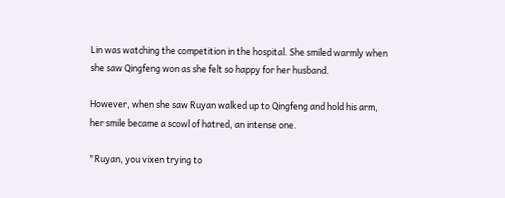Lin was watching the competition in the hospital. She smiled warmly when she saw Qingfeng won as she felt so happy for her husband.

However, when she saw Ruyan walked up to Qingfeng and hold his arm, her smile became a scowl of hatred, an intense one.

"Ruyan, you vixen trying to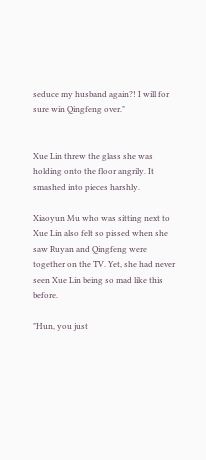seduce my husband again?! I will for sure win Qingfeng over."


Xue Lin threw the glass she was holding onto the floor angrily. It smashed into pieces harshly.

Xiaoyun Mu who was sitting next to Xue Lin also felt so pissed when she saw Ruyan and Qingfeng were together on the TV. Yet, she had never seen Xue Lin being so mad like this before.

"Hun, you just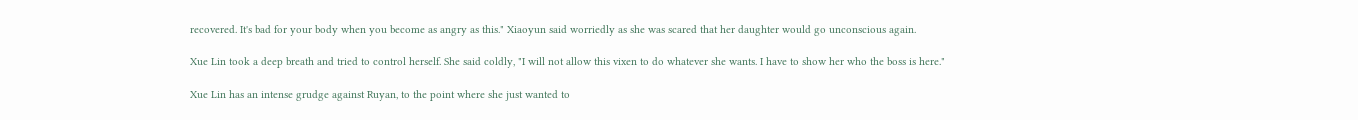recovered. It's bad for your body when you become as angry as this." Xiaoyun said worriedly as she was scared that her daughter would go unconscious again.

Xue Lin took a deep breath and tried to control herself. She said coldly, "I will not allow this vixen to do whatever she wants. I have to show her who the boss is here."

Xue Lin has an intense grudge against Ruyan, to the point where she just wanted to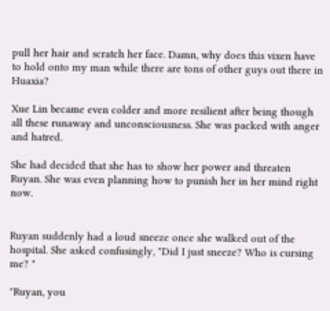pull her hair and scratch her face. Damn, why does this vixen have to hold onto my man while there are tons of other guys out there in Huaxia?

Xue Lin became even colder and more resilient after being though all these runaway and unconsciousness. She was packed with anger and hatred.

She had decided that she has to show her power and threaten Ruyan. She was even planning how to punish her in her mind right now.


Ruyan suddenly had a loud sneeze once she walked out of the hospital. She asked confusingly, "Did I just sneeze? Who is cursing me? "

"Ruyan, you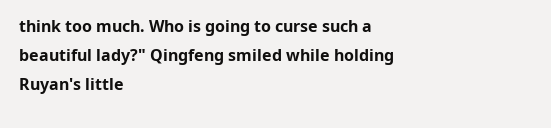think too much. Who is going to curse such a beautiful lady?" Qingfeng smiled while holding Ruyan's little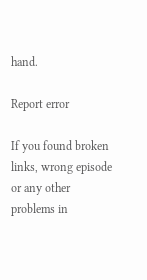hand.

Report error

If you found broken links, wrong episode or any other problems in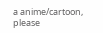a anime/cartoon, please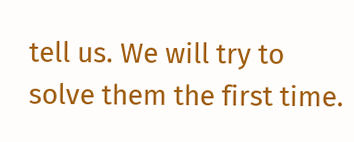tell us. We will try to solve them the first time.